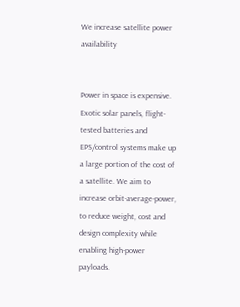We increase satellite power availability


Power in space is expensive. Exotic solar panels, flight-tested batteries and EPS/control systems make up a large portion of the cost of a satellite. We aim to increase orbit-average-power, to reduce weight, cost and design complexity while enabling high-power payloads.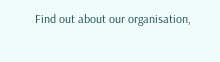Find out about our organisation,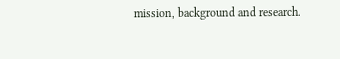mission, background and research.